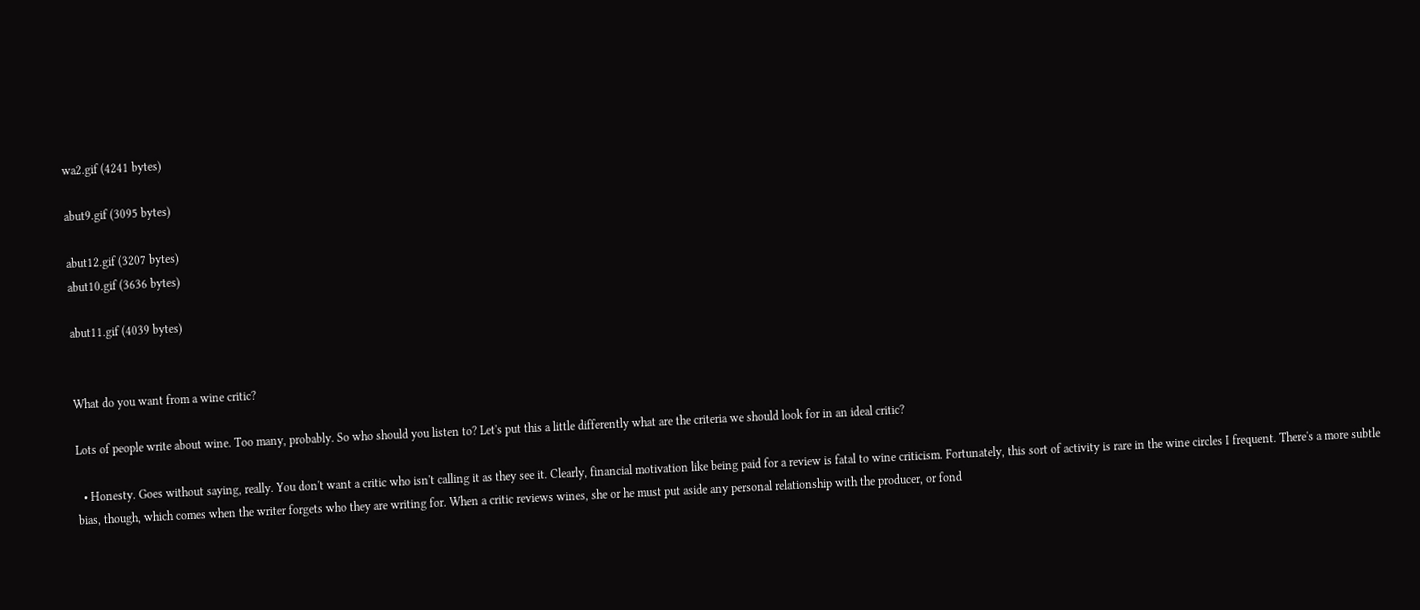wa2.gif (4241 bytes)

abut9.gif (3095 bytes)

abut12.gif (3207 bytes)
abut10.gif (3636 bytes)

abut11.gif (4039 bytes)


What do you want from a wine critic?

Lots of people write about wine. Too many, probably. So who should you listen to? Let's put this a little differently what are the criteria we should look for in an ideal critic?

  • Honesty. Goes without saying, really. You don't want a critic who isn't calling it as they see it. Clearly, financial motivation like being paid for a review is fatal to wine criticism. Fortunately, this sort of activity is rare in the wine circles I frequent. There's a more subtle bias, though, which comes when the writer forgets who they are writing for. When a critic reviews wines, she or he must put aside any personal relationship with the producer, or fond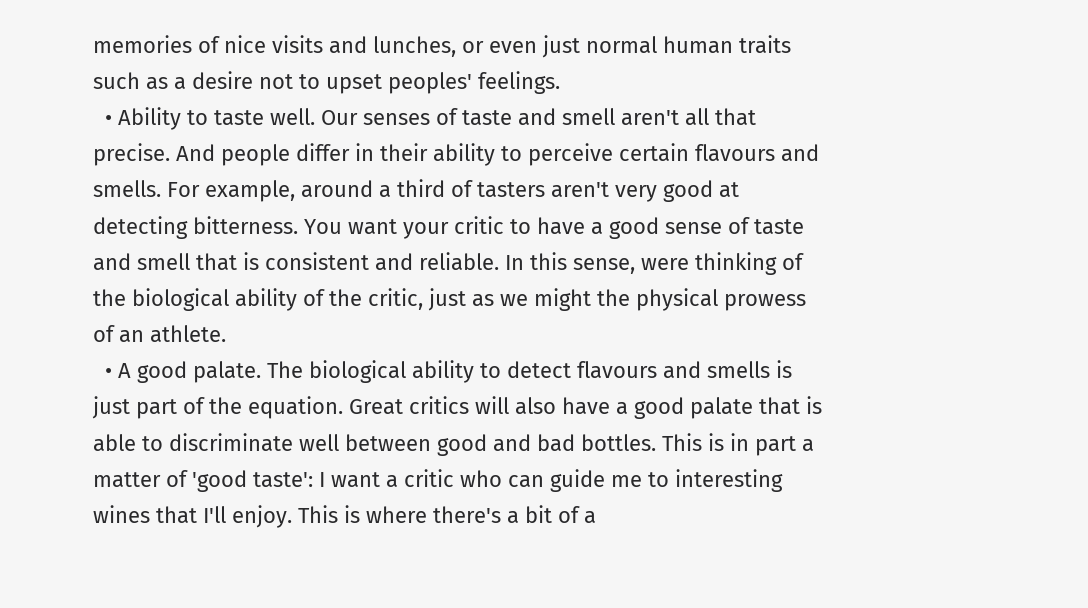memories of nice visits and lunches, or even just normal human traits such as a desire not to upset peoples' feelings.
  • Ability to taste well. Our senses of taste and smell aren't all that precise. And people differ in their ability to perceive certain flavours and smells. For example, around a third of tasters aren't very good at detecting bitterness. You want your critic to have a good sense of taste and smell that is consistent and reliable. In this sense, were thinking of the biological ability of the critic, just as we might the physical prowess of an athlete.
  • A good palate. The biological ability to detect flavours and smells is just part of the equation. Great critics will also have a good palate that is able to discriminate well between good and bad bottles. This is in part a matter of 'good taste': I want a critic who can guide me to interesting wines that I'll enjoy. This is where there's a bit of a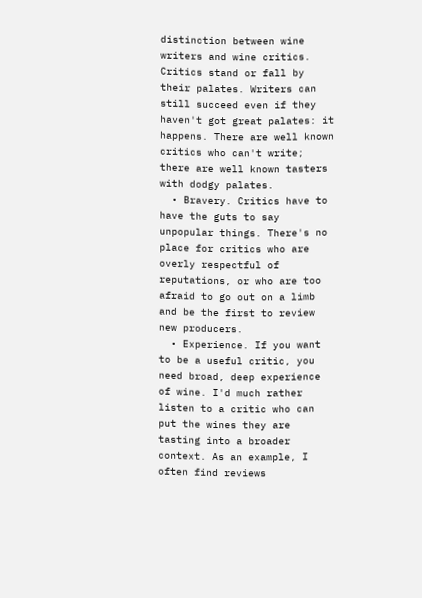distinction between wine writers and wine critics. Critics stand or fall by their palates. Writers can still succeed even if they haven't got great palates: it happens. There are well known critics who can't write; there are well known tasters with dodgy palates.
  • Bravery. Critics have to have the guts to say unpopular things. There's no place for critics who are overly respectful of reputations, or who are too afraid to go out on a limb and be the first to review new producers.
  • Experience. If you want to be a useful critic, you need broad, deep experience of wine. I'd much rather listen to a critic who can put the wines they are tasting into a broader context. As an example, I often find reviews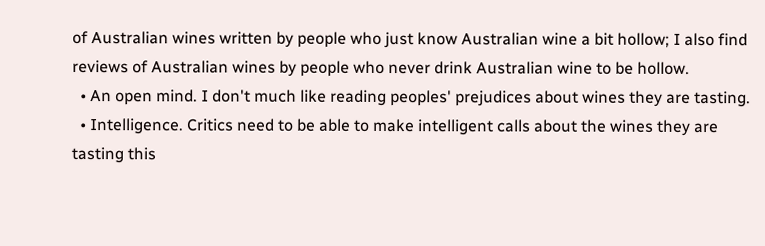of Australian wines written by people who just know Australian wine a bit hollow; I also find reviews of Australian wines by people who never drink Australian wine to be hollow.
  • An open mind. I don't much like reading peoples' prejudices about wines they are tasting.
  • Intelligence. Critics need to be able to make intelligent calls about the wines they are tasting this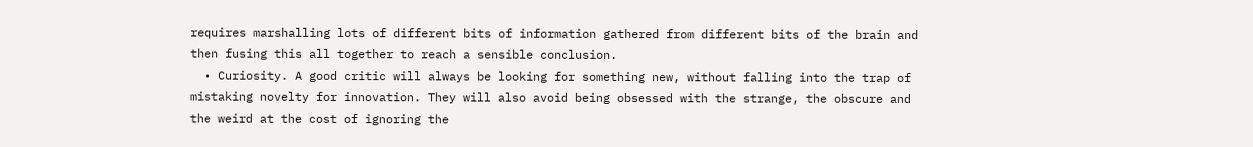requires marshalling lots of different bits of information gathered from different bits of the brain and then fusing this all together to reach a sensible conclusion.
  • Curiosity. A good critic will always be looking for something new, without falling into the trap of mistaking novelty for innovation. They will also avoid being obsessed with the strange, the obscure and the weird at the cost of ignoring the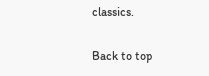classics.

Back to top